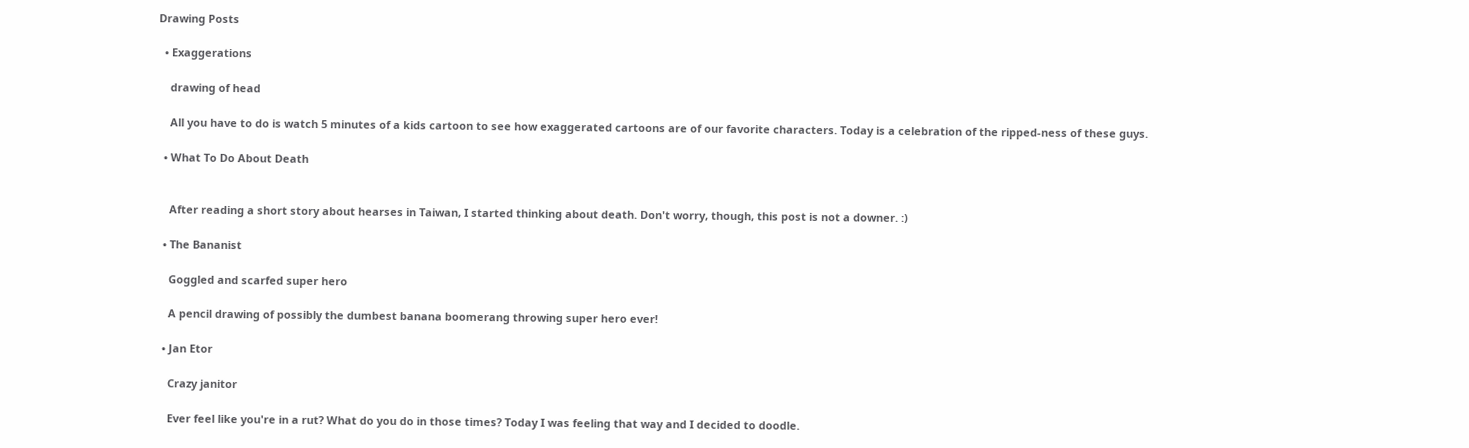Drawing Posts

  • Exaggerations

    drawing of head

    All you have to do is watch 5 minutes of a kids cartoon to see how exaggerated cartoons are of our favorite characters. Today is a celebration of the ripped-ness of these guys.

  • What To Do About Death


    After reading a short story about hearses in Taiwan, I started thinking about death. Don't worry, though, this post is not a downer. :)

  • The Bananist

    Goggled and scarfed super hero

    A pencil drawing of possibly the dumbest banana boomerang throwing super hero ever!

  • Jan Etor

    Crazy janitor

    Ever feel like you're in a rut? What do you do in those times? Today I was feeling that way and I decided to doodle.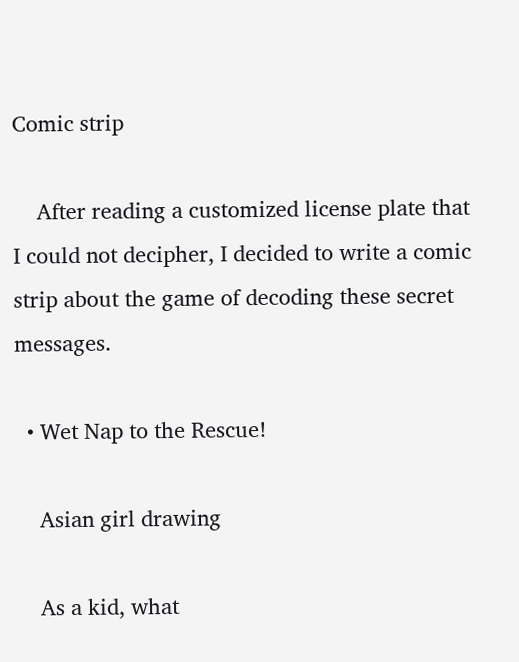Comic strip

    After reading a customized license plate that I could not decipher, I decided to write a comic strip about the game of decoding these secret messages.

  • Wet Nap to the Rescue!

    Asian girl drawing

    As a kid, what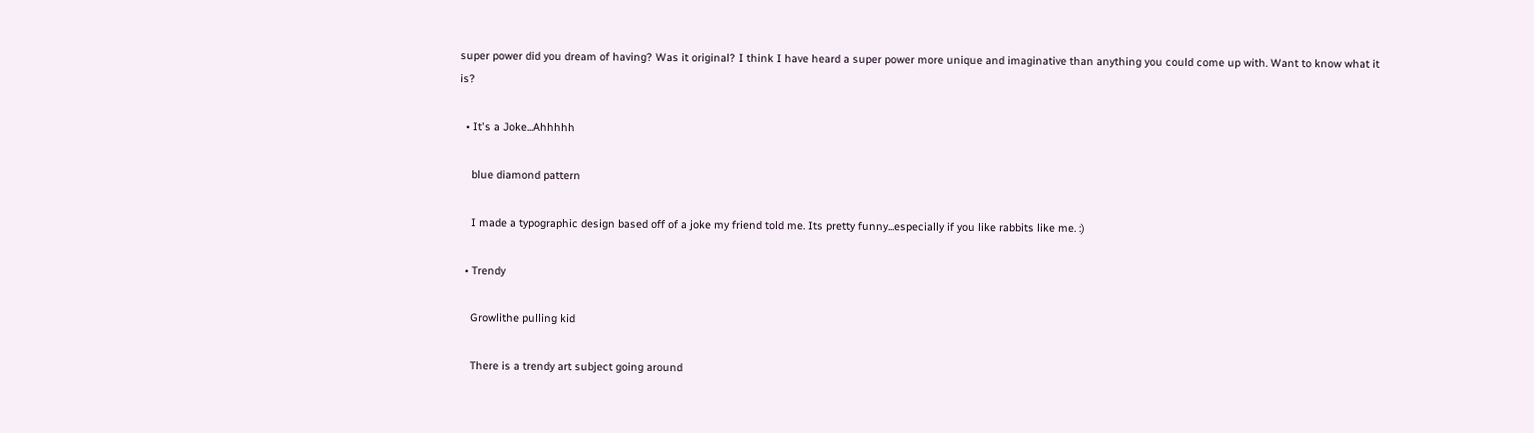super power did you dream of having? Was it original? I think I have heard a super power more unique and imaginative than anything you could come up with. Want to know what it is?

  • It's a Joke...Ahhhhh

    blue diamond pattern

    I made a typographic design based off of a joke my friend told me. Its pretty funny...especially if you like rabbits like me. :)

  • Trendy

    Growlithe pulling kid

    There is a trendy art subject going around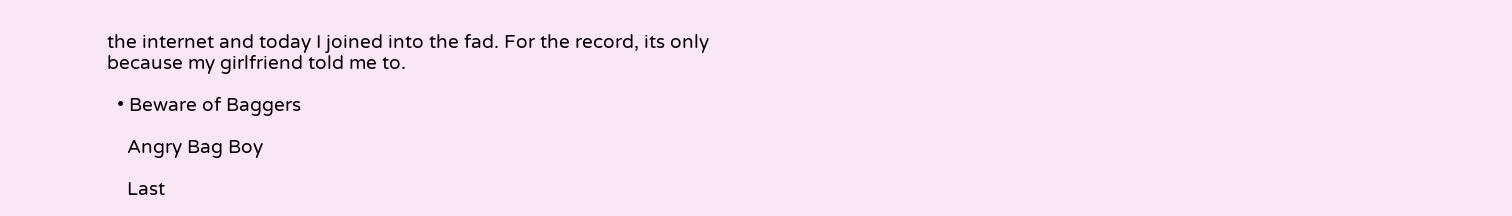the internet and today I joined into the fad. For the record, its only because my girlfriend told me to.

  • Beware of Baggers

    Angry Bag Boy

    Last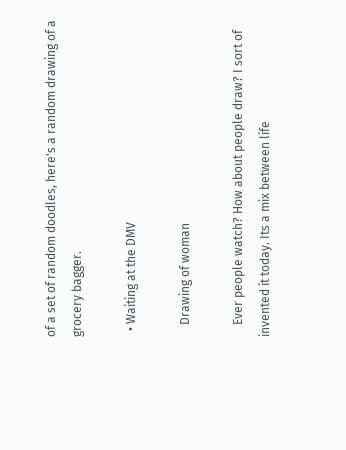of a set of random doodles, here's a random drawing of a grocery bagger.

  • Waiting at the DMV

    Drawing of woman

    Ever people watch? How about people draw? I sort of invented it today. Its a mix between life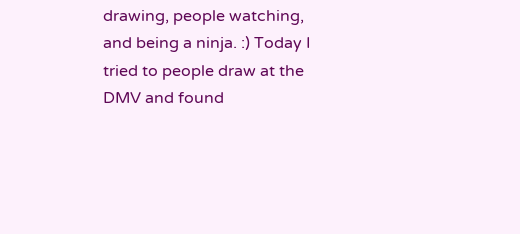drawing, people watching, and being a ninja. :) Today I tried to people draw at the DMV and found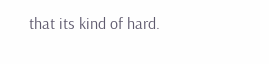that its kind of hard.